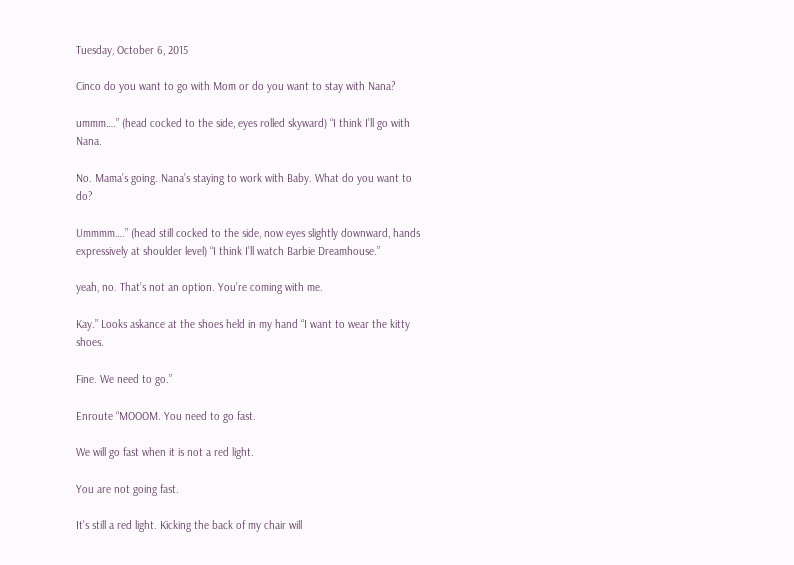Tuesday, October 6, 2015

Cinco do you want to go with Mom or do you want to stay with Nana?

ummm….” (head cocked to the side, eyes rolled skyward) “I think I’ll go with Nana.

No. Mama’s going. Nana’s staying to work with Baby. What do you want to do?

Ummmm….” (head still cocked to the side, now eyes slightly downward, hands expressively at shoulder level) “I think I’ll watch Barbie Dreamhouse.”

yeah, no. That’s not an option. You’re coming with me.

Kay.” Looks askance at the shoes held in my hand “I want to wear the kitty shoes.

Fine. We need to go.”

Enroute “MOOOM. You need to go fast.

We will go fast when it is not a red light.

You are not going fast.

It’s still a red light. Kicking the back of my chair will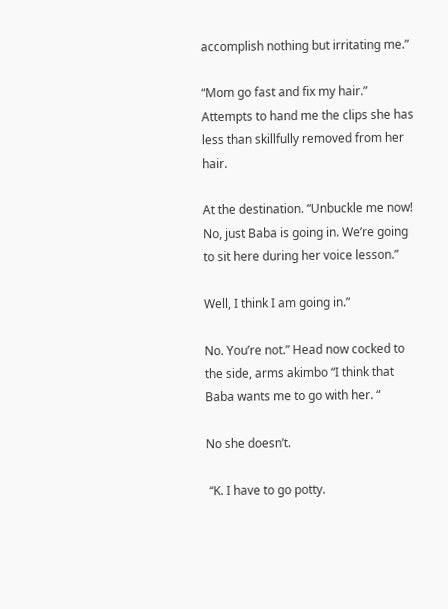accomplish nothing but irritating me.”

“Mom go fast and fix my hair.” Attempts to hand me the clips she has less than skillfully removed from her hair.

At the destination. “Unbuckle me now!
No, just Baba is going in. We’re going to sit here during her voice lesson.”

Well, I think I am going in.”

No. You’re not.” Head now cocked to the side, arms akimbo “I think that Baba wants me to go with her. “

No she doesn’t.

 “K. I have to go potty.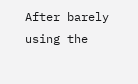After barely using the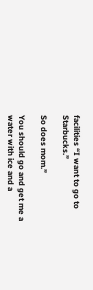facilities “I want to go to Starbucks.”

So does mom.”

You should go and get me a water with ice and a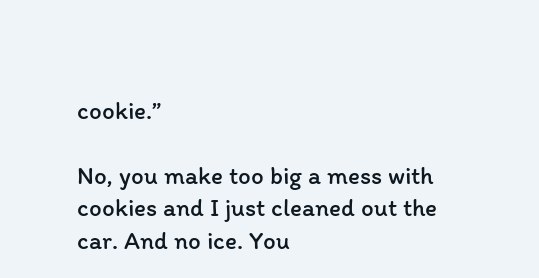cookie.”

No, you make too big a mess with cookies and I just cleaned out the car. And no ice. You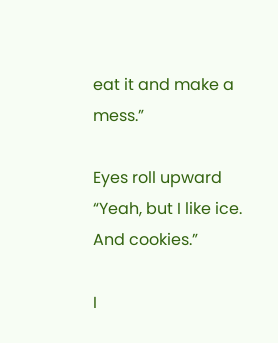eat it and make a mess.”

Eyes roll upward “Yeah, but I like ice. And cookies.”

I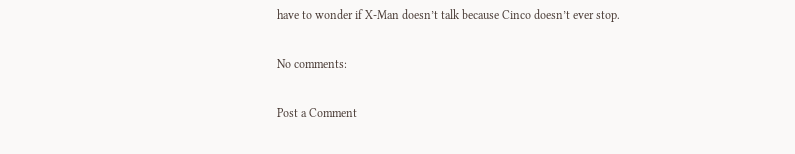have to wonder if X-Man doesn’t talk because Cinco doesn’t ever stop.

No comments:

Post a Comment